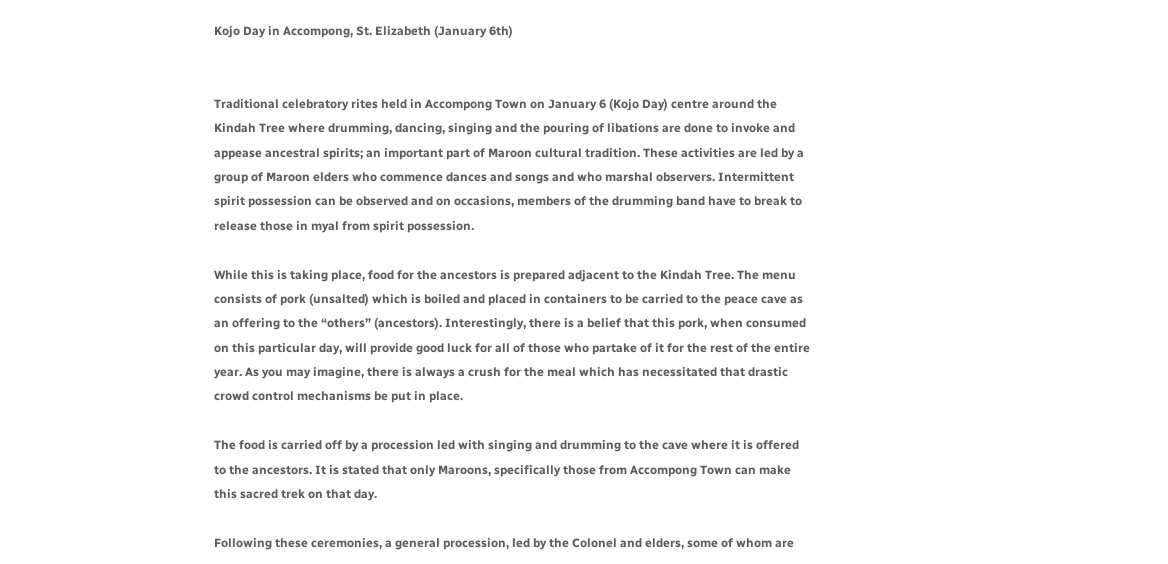Kojo Day in Accompong, St. Elizabeth (January 6th)


Traditional celebratory rites held in Accompong Town on January 6 (Kojo Day) centre around the Kindah Tree where drumming, dancing, singing and the pouring of libations are done to invoke and appease ancestral spirits; an important part of Maroon cultural tradition. These activities are led by a group of Maroon elders who commence dances and songs and who marshal observers. Intermittent spirit possession can be observed and on occasions, members of the drumming band have to break to release those in myal from spirit possession.

While this is taking place, food for the ancestors is prepared adjacent to the Kindah Tree. The menu consists of pork (unsalted) which is boiled and placed in containers to be carried to the peace cave as an offering to the “others” (ancestors). Interestingly, there is a belief that this pork, when consumed on this particular day, will provide good luck for all of those who partake of it for the rest of the entire year. As you may imagine, there is always a crush for the meal which has necessitated that drastic crowd control mechanisms be put in place.

The food is carried off by a procession led with singing and drumming to the cave where it is offered to the ancestors. It is stated that only Maroons, specifically those from Accompong Town can make this sacred trek on that day.

Following these ceremonies, a general procession, led by the Colonel and elders, some of whom are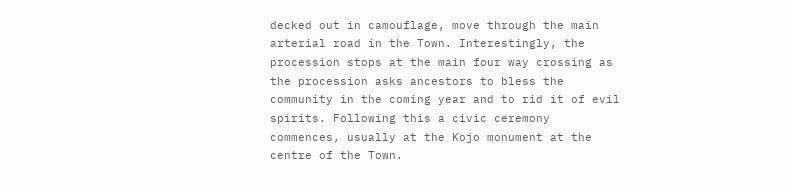decked out in camouflage, move through the main arterial road in the Town. Interestingly, the procession stops at the main four way crossing as the procession asks ancestors to bless the community in the coming year and to rid it of evil spirits. Following this a civic ceremony commences, usually at the Kojo monument at the centre of the Town.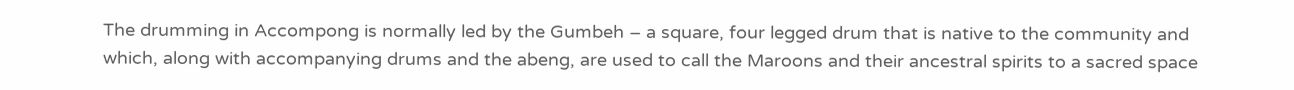The drumming in Accompong is normally led by the Gumbeh – a square, four legged drum that is native to the community and which, along with accompanying drums and the abeng, are used to call the Maroons and their ancestral spirits to a sacred space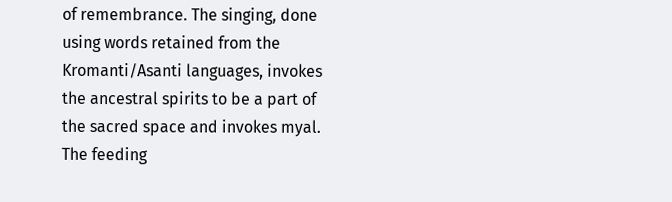of remembrance. The singing, done using words retained from the Kromanti/Asanti languages, invokes the ancestral spirits to be a part of the sacred space and invokes myal. The feeding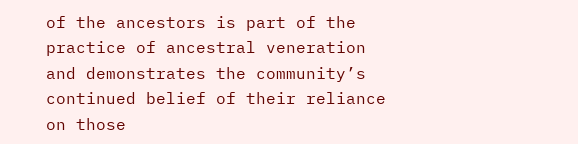of the ancestors is part of the practice of ancestral veneration and demonstrates the community’s continued belief of their reliance on those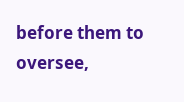before them to oversee,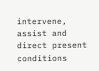intervene, assist and direct present conditions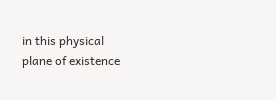in this physical plane of existence